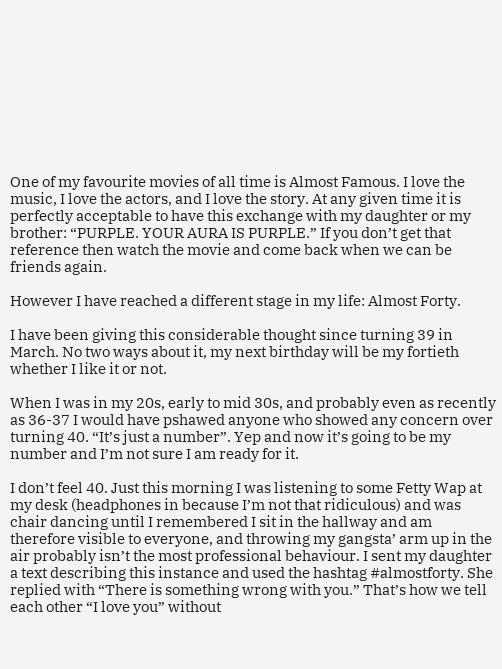One of my favourite movies of all time is Almost Famous. I love the music, I love the actors, and I love the story. At any given time it is perfectly acceptable to have this exchange with my daughter or my brother: “PURPLE. YOUR AURA IS PURPLE.” If you don’t get that reference then watch the movie and come back when we can be friends again.

However I have reached a different stage in my life: Almost Forty.

I have been giving this considerable thought since turning 39 in March. No two ways about it, my next birthday will be my fortieth whether I like it or not.

When I was in my 20s, early to mid 30s, and probably even as recently as 36-37 I would have pshawed anyone who showed any concern over turning 40. “It’s just a number”. Yep and now it’s going to be my number and I’m not sure I am ready for it.

I don’t feel 40. Just this morning I was listening to some Fetty Wap at my desk (headphones in because I’m not that ridiculous) and was chair dancing until I remembered I sit in the hallway and am therefore visible to everyone, and throwing my gangsta’ arm up in the air probably isn’t the most professional behaviour. I sent my daughter a text describing this instance and used the hashtag #almostforty. She replied with “There is something wrong with you.” That’s how we tell each other “I love you” without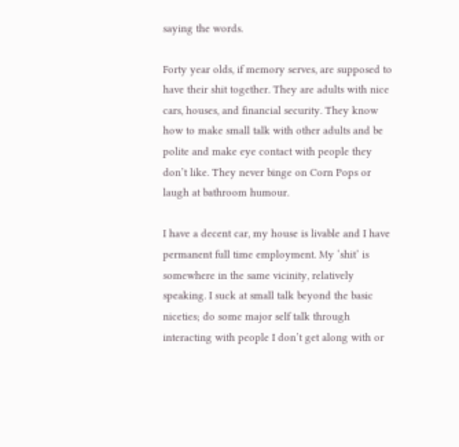saying the words.

Forty year olds, if memory serves, are supposed to have their shit together. They are adults with nice cars, houses, and financial security. They know how to make small talk with other adults and be polite and make eye contact with people they don’t like. They never binge on Corn Pops or laugh at bathroom humour.

I have a decent car, my house is livable and I have permanent full time employment. My ‘shit’ is somewhere in the same vicinity, relatively speaking. I suck at small talk beyond the basic niceties; do some major self talk through interacting with people I don’t get along with or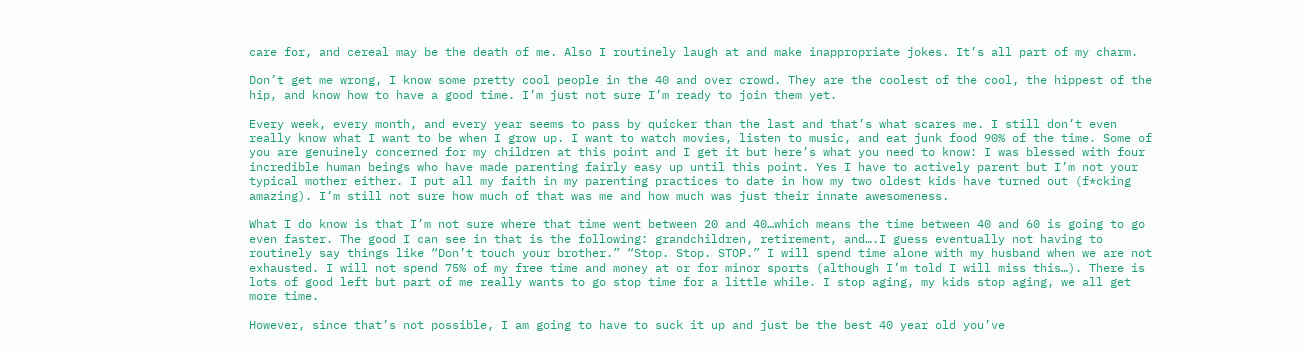care for, and cereal may be the death of me. Also I routinely laugh at and make inappropriate jokes. It’s all part of my charm.

Don’t get me wrong, I know some pretty cool people in the 40 and over crowd. They are the coolest of the cool, the hippest of the hip, and know how to have a good time. I’m just not sure I’m ready to join them yet.

Every week, every month, and every year seems to pass by quicker than the last and that’s what scares me. I still don’t even really know what I want to be when I grow up. I want to watch movies, listen to music, and eat junk food 90% of the time. Some of you are genuinely concerned for my children at this point and I get it but here’s what you need to know: I was blessed with four incredible human beings who have made parenting fairly easy up until this point. Yes I have to actively parent but I’m not your typical mother either. I put all my faith in my parenting practices to date in how my two oldest kids have turned out (f*cking amazing). I’m still not sure how much of that was me and how much was just their innate awesomeness.

What I do know is that I’m not sure where that time went between 20 and 40…which means the time between 40 and 60 is going to go even faster. The good I can see in that is the following: grandchildren, retirement, and….I guess eventually not having to routinely say things like “Don’t touch your brother.” “Stop. Stop. STOP.” I will spend time alone with my husband when we are not exhausted. I will not spend 75% of my free time and money at or for minor sports (although I’m told I will miss this…). There is lots of good left but part of me really wants to go stop time for a little while. I stop aging, my kids stop aging, we all get more time.

However, since that’s not possible, I am going to have to suck it up and just be the best 40 year old you’ve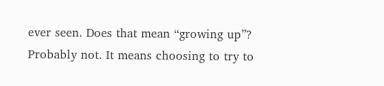ever seen. Does that mean “growing up”? Probably not. It means choosing to try to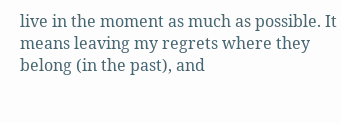live in the moment as much as possible. It means leaving my regrets where they belong (in the past), and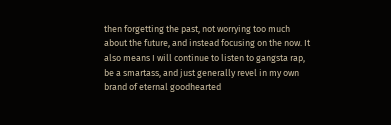then forgetting the past, not worrying too much about the future, and instead focusing on the now. It also means I will continue to listen to gangsta rap, be a smartass, and just generally revel in my own brand of eternal goodhearted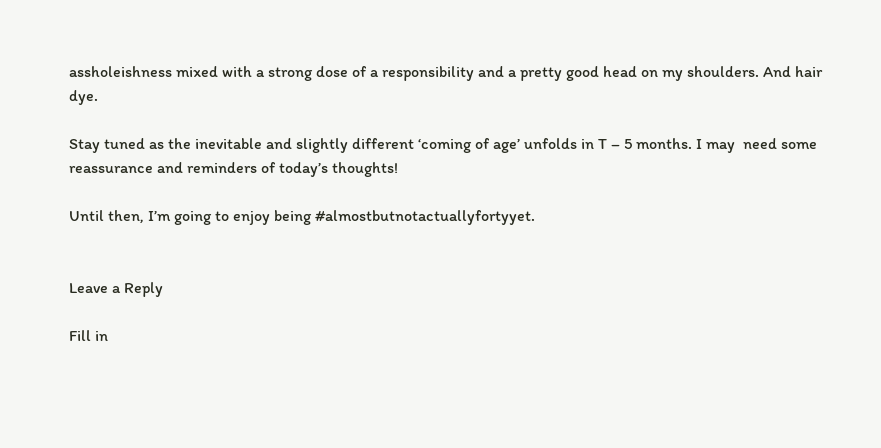assholeishness mixed with a strong dose of a responsibility and a pretty good head on my shoulders. And hair dye.

Stay tuned as the inevitable and slightly different ‘coming of age’ unfolds in T – 5 months. I may  need some reassurance and reminders of today’s thoughts!

Until then, I’m going to enjoy being #almostbutnotactuallyfortyyet.


Leave a Reply

Fill in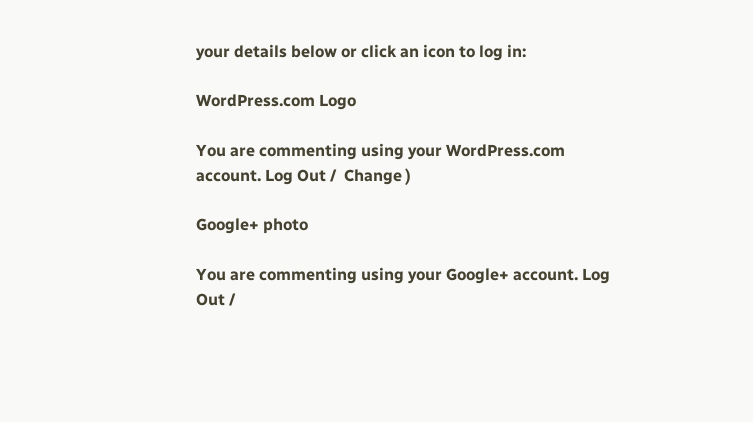your details below or click an icon to log in:

WordPress.com Logo

You are commenting using your WordPress.com account. Log Out /  Change )

Google+ photo

You are commenting using your Google+ account. Log Out /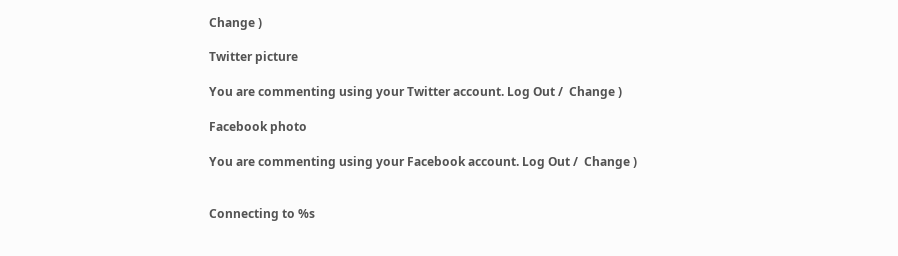Change )

Twitter picture

You are commenting using your Twitter account. Log Out /  Change )

Facebook photo

You are commenting using your Facebook account. Log Out /  Change )


Connecting to %s